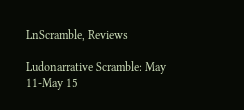LnScramble, Reviews

Ludonarrative Scramble: May 11-May 15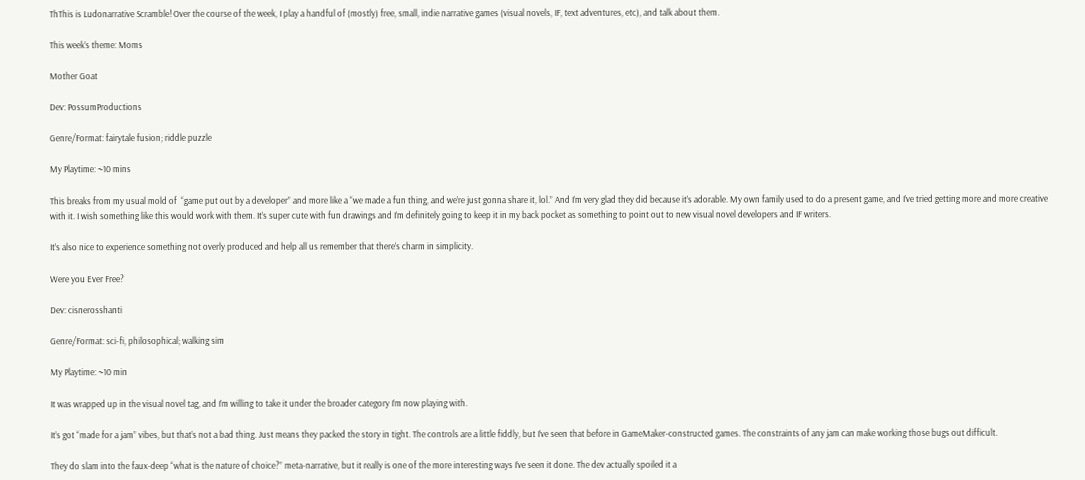ThThis is Ludonarrative Scramble! Over the course of the week, I play a handful of (mostly) free, small, indie narrative games (visual novels, IF, text adventures, etc), and talk about them.

This week’s theme: Moms

Mother Goat

Dev: PossumProductions

Genre/Format: fairytale fusion; riddle puzzle

My Playtime: ~10 mins

This breaks from my usual mold of  “game put out by a developer” and more like a “we made a fun thing, and we’re just gonna share it, lol.” And I’m very glad they did because it’s adorable. My own family used to do a present game, and I’ve tried getting more and more creative with it. I wish something like this would work with them. It’s super cute with fun drawings and I’m definitely going to keep it in my back pocket as something to point out to new visual novel developers and IF writers.

It’s also nice to experience something not overly produced and help all us remember that there’s charm in simplicity.

Were you Ever Free?

Dev: cisnerosshanti

Genre/Format: sci-fi, philosophical; walking sim

My Playtime: ~10 min

It was wrapped up in the visual novel tag, and I’m willing to take it under the broader category I’m now playing with.

It’s got “made for a jam” vibes, but that’s not a bad thing. Just means they packed the story in tight. The controls are a little fiddly, but I’ve seen that before in GameMaker-constructed games. The constraints of any jam can make working those bugs out difficult.

They do slam into the faux-deep “what is the nature of choice?” meta-narrative, but it really is one of the more interesting ways I’ve seen it done. The dev actually spoiled it a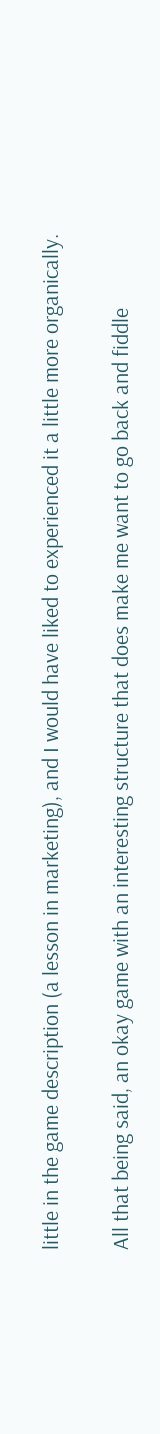little in the game description (a lesson in marketing), and I would have liked to experienced it a little more organically.

All that being said, an okay game with an interesting structure that does make me want to go back and fiddle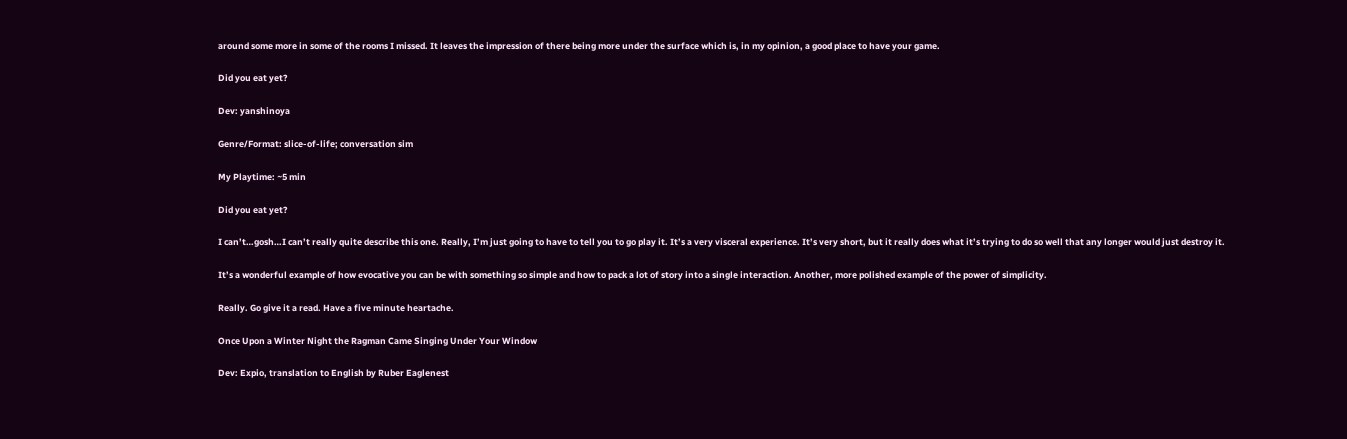around some more in some of the rooms I missed. It leaves the impression of there being more under the surface which is, in my opinion, a good place to have your game.

Did you eat yet?

Dev: yanshinoya

Genre/Format: slice-of-life; conversation sim

My Playtime: ~5 min

Did you eat yet?

I can’t…gosh…I can’t really quite describe this one. Really, I’m just going to have to tell you to go play it. It’s a very visceral experience. It’s very short, but it really does what it’s trying to do so well that any longer would just destroy it.

It’s a wonderful example of how evocative you can be with something so simple and how to pack a lot of story into a single interaction. Another, more polished example of the power of simplicity.

Really. Go give it a read. Have a five minute heartache.

Once Upon a Winter Night the Ragman Came Singing Under Your Window

Dev: Expio, translation to English by Ruber Eaglenest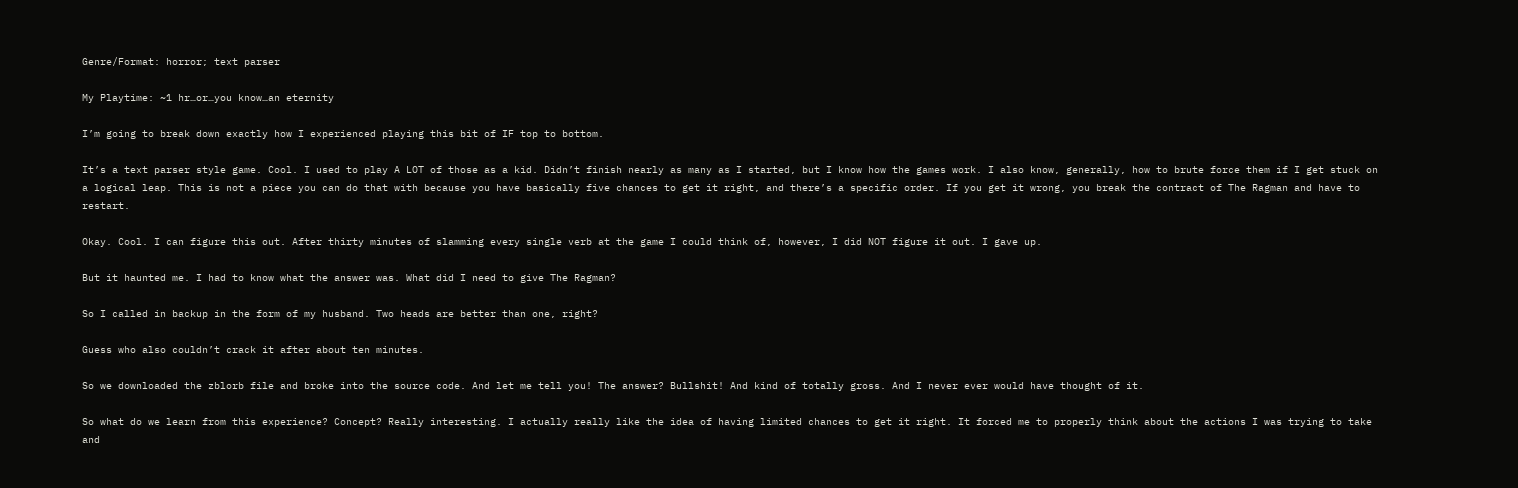Genre/Format: horror; text parser

My Playtime: ~1 hr…or…you know…an eternity

I’m going to break down exactly how I experienced playing this bit of IF top to bottom.

It’s a text parser style game. Cool. I used to play A LOT of those as a kid. Didn’t finish nearly as many as I started, but I know how the games work. I also know, generally, how to brute force them if I get stuck on a logical leap. This is not a piece you can do that with because you have basically five chances to get it right, and there’s a specific order. If you get it wrong, you break the contract of The Ragman and have to restart.

Okay. Cool. I can figure this out. After thirty minutes of slamming every single verb at the game I could think of, however, I did NOT figure it out. I gave up.

But it haunted me. I had to know what the answer was. What did I need to give The Ragman?

So I called in backup in the form of my husband. Two heads are better than one, right?

Guess who also couldn’t crack it after about ten minutes.

So we downloaded the zblorb file and broke into the source code. And let me tell you! The answer? Bullshit! And kind of totally gross. And I never ever would have thought of it.

So what do we learn from this experience? Concept? Really interesting. I actually really like the idea of having limited chances to get it right. It forced me to properly think about the actions I was trying to take and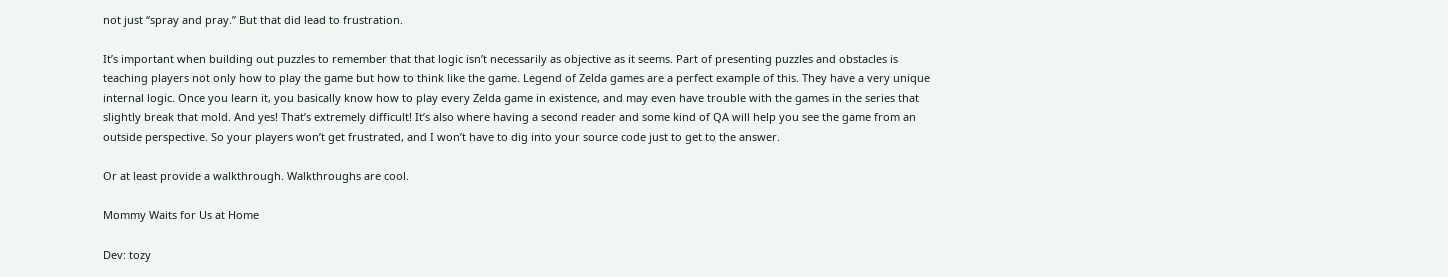not just “spray and pray.” But that did lead to frustration.

It’s important when building out puzzles to remember that that logic isn’t necessarily as objective as it seems. Part of presenting puzzles and obstacles is teaching players not only how to play the game but how to think like the game. Legend of Zelda games are a perfect example of this. They have a very unique internal logic. Once you learn it, you basically know how to play every Zelda game in existence, and may even have trouble with the games in the series that slightly break that mold. And yes! That’s extremely difficult! It’s also where having a second reader and some kind of QA will help you see the game from an outside perspective. So your players won’t get frustrated, and I won’t have to dig into your source code just to get to the answer.

Or at least provide a walkthrough. Walkthroughs are cool.

Mommy Waits for Us at Home

Dev: tozy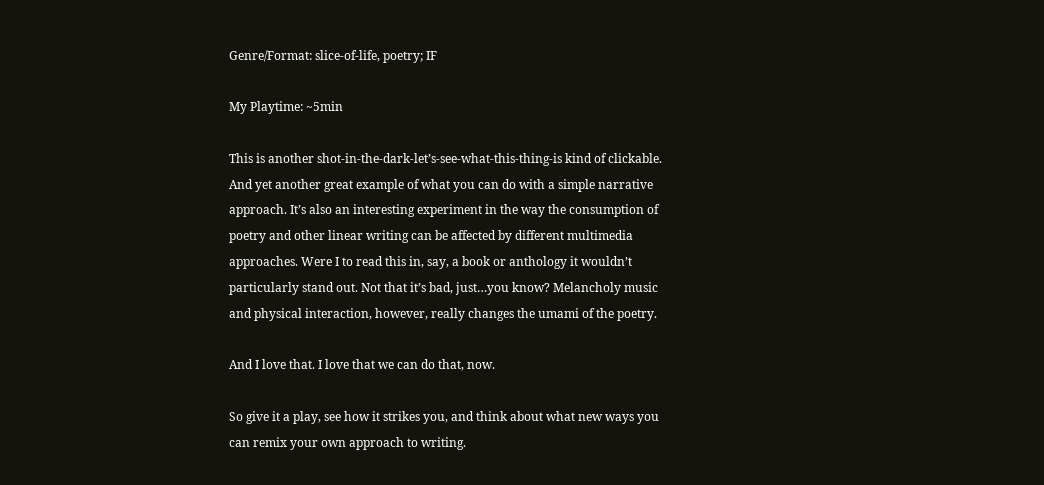Genre/Format: slice-of-life, poetry; IF

My Playtime: ~5min

This is another shot-in-the-dark-let’s-see-what-this-thing-is kind of clickable. And yet another great example of what you can do with a simple narrative approach. It’s also an interesting experiment in the way the consumption of poetry and other linear writing can be affected by different multimedia approaches. Were I to read this in, say, a book or anthology it wouldn’t particularly stand out. Not that it’s bad, just…you know? Melancholy music and physical interaction, however, really changes the umami of the poetry.

And I love that. I love that we can do that, now.

So give it a play, see how it strikes you, and think about what new ways you can remix your own approach to writing.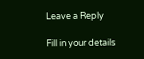Leave a Reply

Fill in your details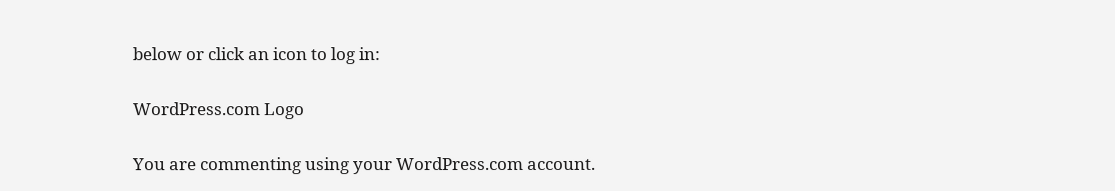below or click an icon to log in:

WordPress.com Logo

You are commenting using your WordPress.com account.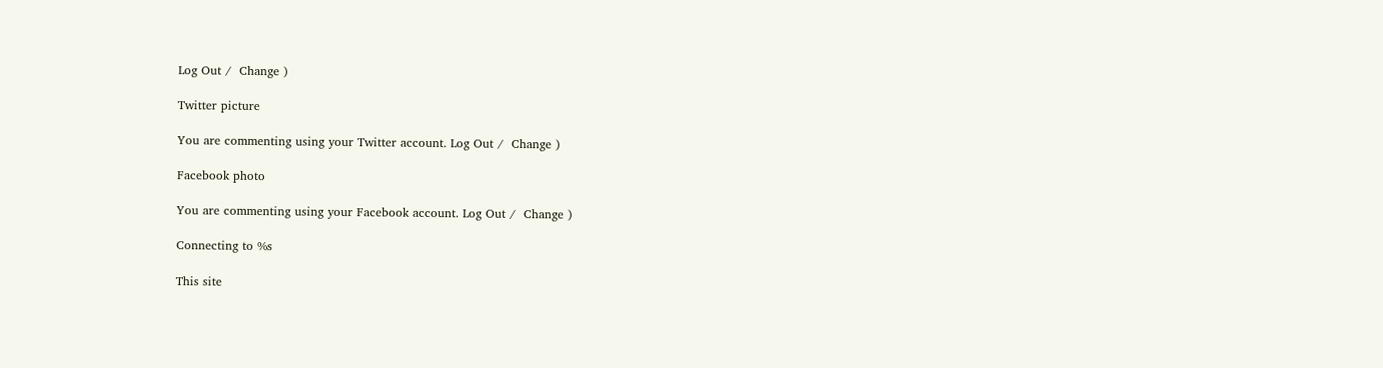Log Out /  Change )

Twitter picture

You are commenting using your Twitter account. Log Out /  Change )

Facebook photo

You are commenting using your Facebook account. Log Out /  Change )

Connecting to %s

This site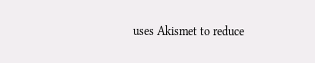uses Akismet to reduce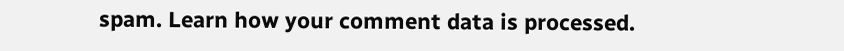spam. Learn how your comment data is processed.